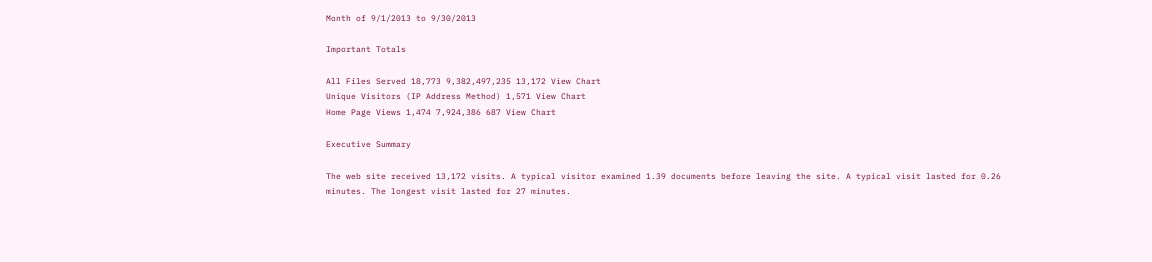Month of 9/1/2013 to 9/30/2013

Important Totals

All Files Served 18,773 9,382,497,235 13,172 View Chart
Unique Visitors (IP Address Method) 1,571 View Chart
Home Page Views 1,474 7,924,386 687 View Chart

Executive Summary

The web site received 13,172 visits. A typical visitor examined 1.39 documents before leaving the site. A typical visit lasted for 0.26 minutes. The longest visit lasted for 27 minutes.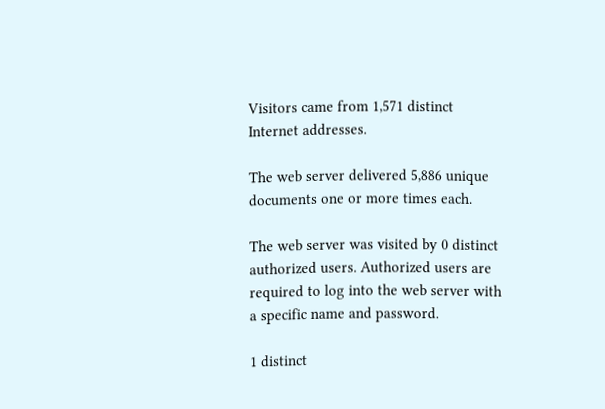Visitors came from 1,571 distinct Internet addresses.

The web server delivered 5,886 unique documents one or more times each.

The web server was visited by 0 distinct authorized users. Authorized users are required to log into the web server with a specific name and password.

1 distinct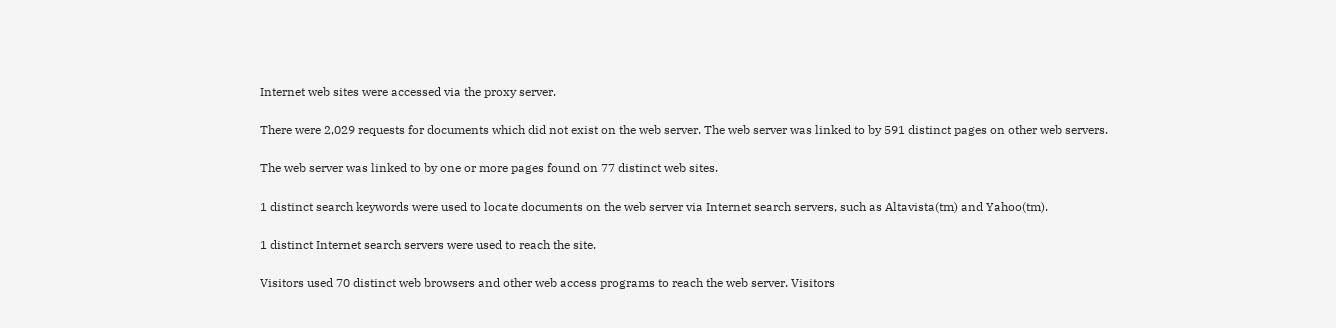Internet web sites were accessed via the proxy server.

There were 2,029 requests for documents which did not exist on the web server. The web server was linked to by 591 distinct pages on other web servers.

The web server was linked to by one or more pages found on 77 distinct web sites.

1 distinct search keywords were used to locate documents on the web server via Internet search servers, such as Altavista(tm) and Yahoo(tm).

1 distinct Internet search servers were used to reach the site.

Visitors used 70 distinct web browsers and other web access programs to reach the web server. Visitors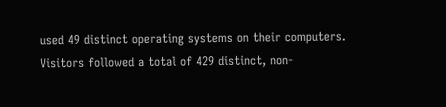used 49 distinct operating systems on their computers. Visitors followed a total of 429 distinct, non-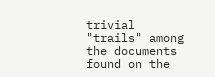trivial "trails" among the documents found on the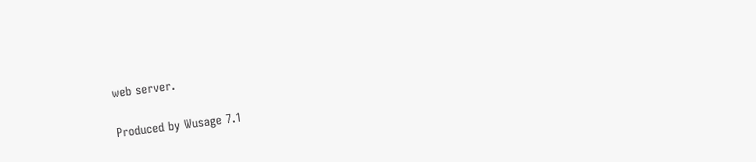web server.

Produced by Wusage 7.1